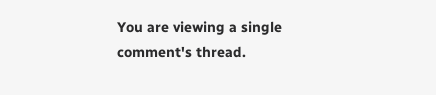You are viewing a single comment's thread.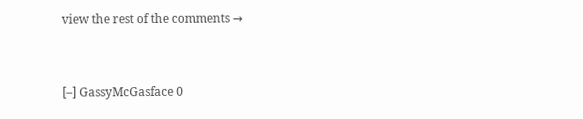view the rest of the comments →


[–] GassyMcGasface 0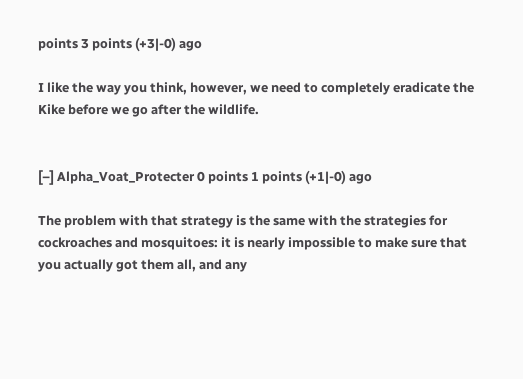points 3 points (+3|-0) ago

I like the way you think, however, we need to completely eradicate the Kike before we go after the wildlife.


[–] Alpha_Voat_Protecter 0 points 1 points (+1|-0) ago

The problem with that strategy is the same with the strategies for cockroaches and mosquitoes: it is nearly impossible to make sure that you actually got them all, and any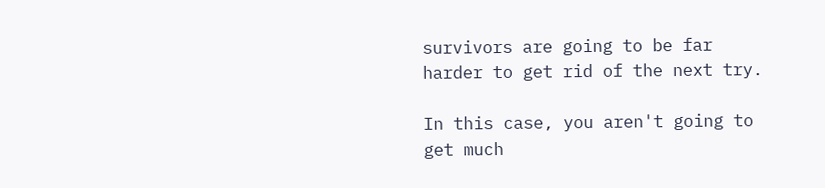survivors are going to be far harder to get rid of the next try.

In this case, you aren't going to get much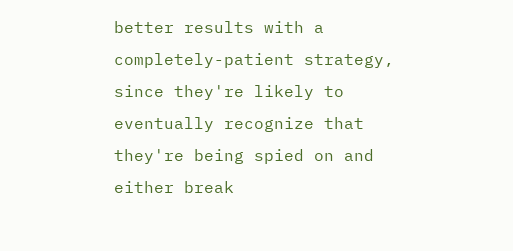better results with a completely-patient strategy, since they're likely to eventually recognize that they're being spied on and either break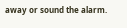away or sound the alarm.